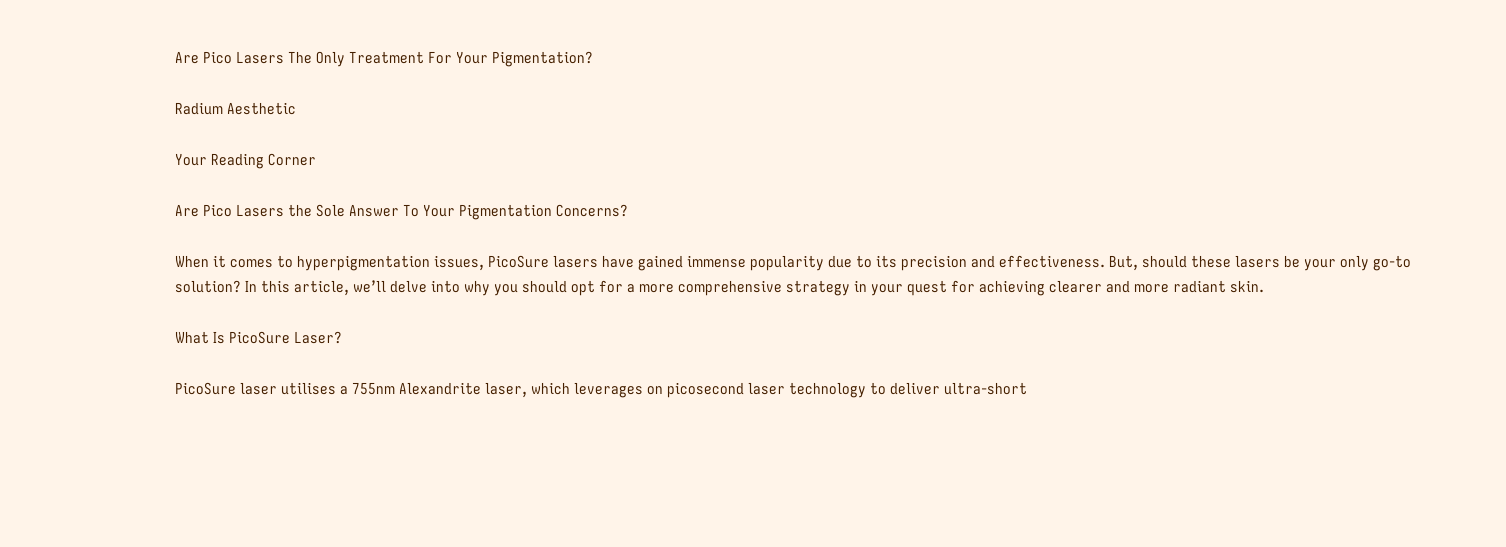Are Pico Lasers The Only Treatment For Your Pigmentation?

Radium Aesthetic

Your Reading Corner

Are Pico Lasers the Sole Answer To Your Pigmentation Concerns?

When it comes to hyperpigmentation issues, PicoSure lasers have gained immense popularity due to its precision and effectiveness. But, should these lasers be your only go-to solution? In this article, we’ll delve into why you should opt for a more comprehensive strategy in your quest for achieving clearer and more radiant skin.

What Is PicoSure Laser?

PicoSure laser utilises a 755nm Alexandrite laser, which leverages on picosecond laser technology to deliver ultra-short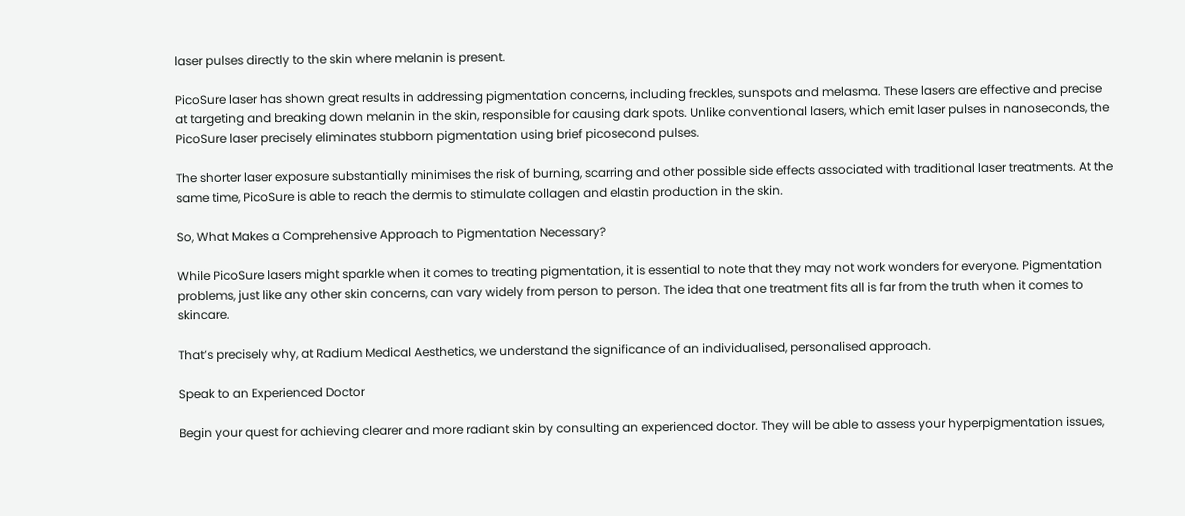laser pulses directly to the skin where melanin is present.

PicoSure laser has shown great results in addressing pigmentation concerns, including freckles, sunspots and melasma. These lasers are effective and precise at targeting and breaking down melanin in the skin, responsible for causing dark spots. Unlike conventional lasers, which emit laser pulses in nanoseconds, the PicoSure laser precisely eliminates stubborn pigmentation using brief picosecond pulses.

The shorter laser exposure substantially minimises the risk of burning, scarring and other possible side effects associated with traditional laser treatments. At the same time, PicoSure is able to reach the dermis to stimulate collagen and elastin production in the skin.

So, What Makes a Comprehensive Approach to Pigmentation Necessary?

While PicoSure lasers might sparkle when it comes to treating pigmentation, it is essential to note that they may not work wonders for everyone. Pigmentation problems, just like any other skin concerns, can vary widely from person to person. The idea that one treatment fits all is far from the truth when it comes to skincare.

That’s precisely why, at Radium Medical Aesthetics, we understand the significance of an individualised, personalised approach.

Speak to an Experienced Doctor

Begin your quest for achieving clearer and more radiant skin by consulting an experienced doctor. They will be able to assess your hyperpigmentation issues,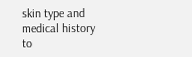skin type and medical history to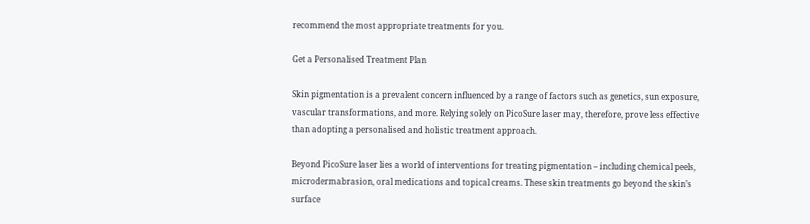recommend the most appropriate treatments for you.

Get a Personalised Treatment Plan

Skin pigmentation is a prevalent concern influenced by a range of factors such as genetics, sun exposure, vascular transformations, and more. Relying solely on PicoSure laser may, therefore, prove less effective than adopting a personalised and holistic treatment approach.

Beyond PicoSure laser lies a world of interventions for treating pigmentation – including chemical peels, microdermabrasion, oral medications and topical creams. These skin treatments go beyond the skin’s surface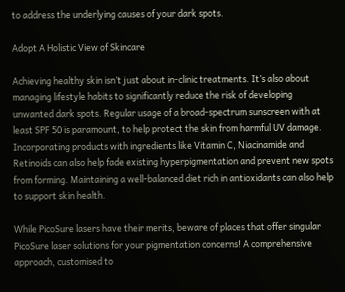to address the underlying causes of your dark spots.

Adopt A Holistic View of Skincare

Achieving healthy skin isn’t just about in-clinic treatments. It’s also about managing lifestyle habits to significantly reduce the risk of developing unwanted dark spots. Regular usage of a broad-spectrum sunscreen with at least SPF 50 is paramount, to help protect the skin from harmful UV damage. Incorporating products with ingredients like Vitamin C, Niacinamide and Retinoids can also help fade existing hyperpigmentation and prevent new spots from forming. Maintaining a well-balanced diet rich in antioxidants can also help to support skin health.

While PicoSure lasers have their merits, beware of places that offer singular PicoSure laser solutions for your pigmentation concerns! A comprehensive approach, customised to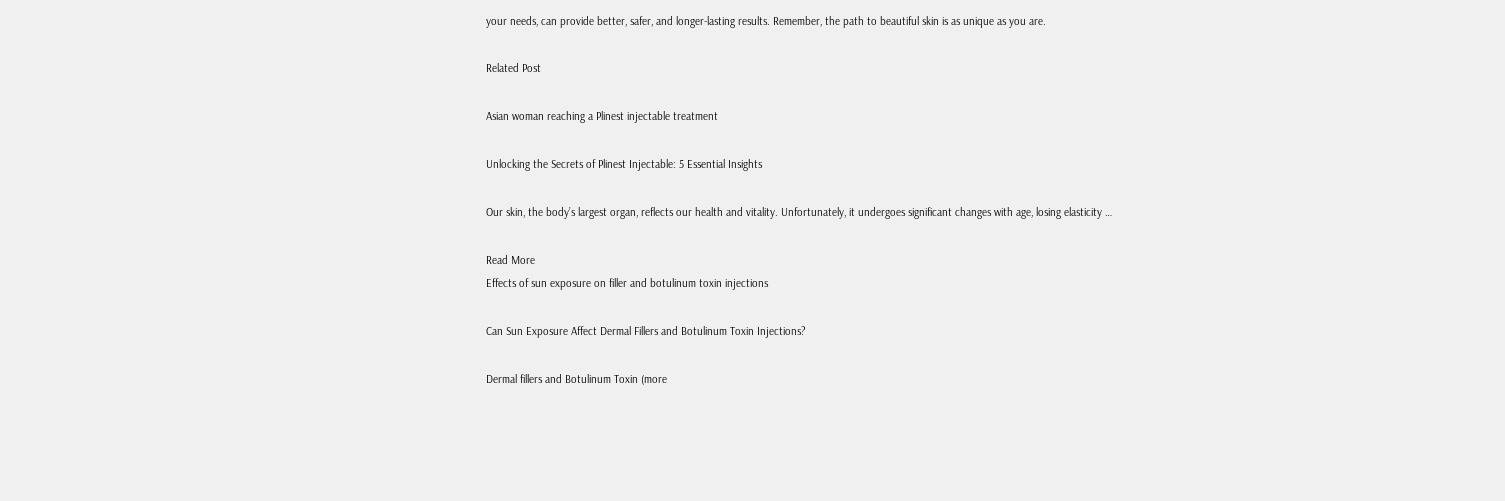your needs, can provide better, safer, and longer-lasting results. Remember, the path to beautiful skin is as unique as you are.

Related Post

Asian woman reaching a Plinest injectable treatment

Unlocking the Secrets of Plinest Injectable: 5 Essential Insights

Our skin, the body’s largest organ, reflects our health and vitality. Unfortunately, it undergoes significant changes with age, losing elasticity …

Read More
Effects of sun exposure on filler and botulinum toxin injections

Can Sun Exposure Affect Dermal Fillers and Botulinum Toxin Injections?

Dermal fillers and Botulinum Toxin (more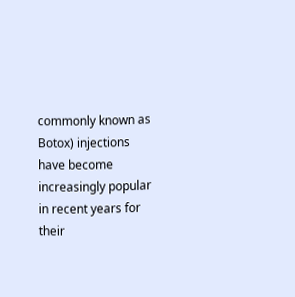commonly known as Botox) injections have become increasingly popular in recent years for their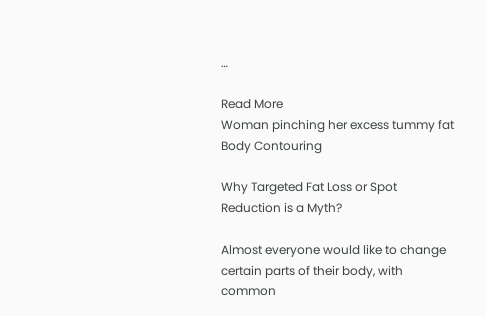…

Read More
Woman pinching her excess tummy fat
Body Contouring

Why Targeted Fat Loss or Spot Reduction is a Myth?

Almost everyone would like to change certain parts of their body, with common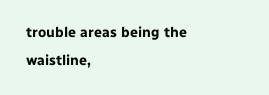trouble areas being the waistline,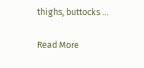thighs, buttocks …

Read More